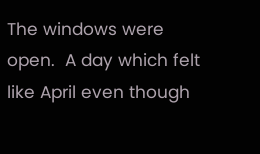The windows were open.  A day which felt like April even though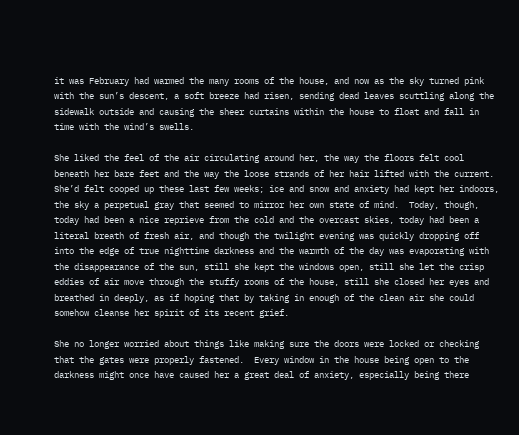it was February had warmed the many rooms of the house, and now as the sky turned pink with the sun’s descent, a soft breeze had risen, sending dead leaves scuttling along the sidewalk outside and causing the sheer curtains within the house to float and fall in time with the wind’s swells.

She liked the feel of the air circulating around her, the way the floors felt cool beneath her bare feet and the way the loose strands of her hair lifted with the current.  She’d felt cooped up these last few weeks; ice and snow and anxiety had kept her indoors, the sky a perpetual gray that seemed to mirror her own state of mind.  Today, though, today had been a nice reprieve from the cold and the overcast skies, today had been a literal breath of fresh air, and though the twilight evening was quickly dropping off into the edge of true nighttime darkness and the warmth of the day was evaporating with the disappearance of the sun, still she kept the windows open, still she let the crisp eddies of air move through the stuffy rooms of the house, still she closed her eyes and breathed in deeply, as if hoping that by taking in enough of the clean air she could somehow cleanse her spirit of its recent grief.

She no longer worried about things like making sure the doors were locked or checking that the gates were properly fastened.  Every window in the house being open to the darkness might once have caused her a great deal of anxiety, especially being there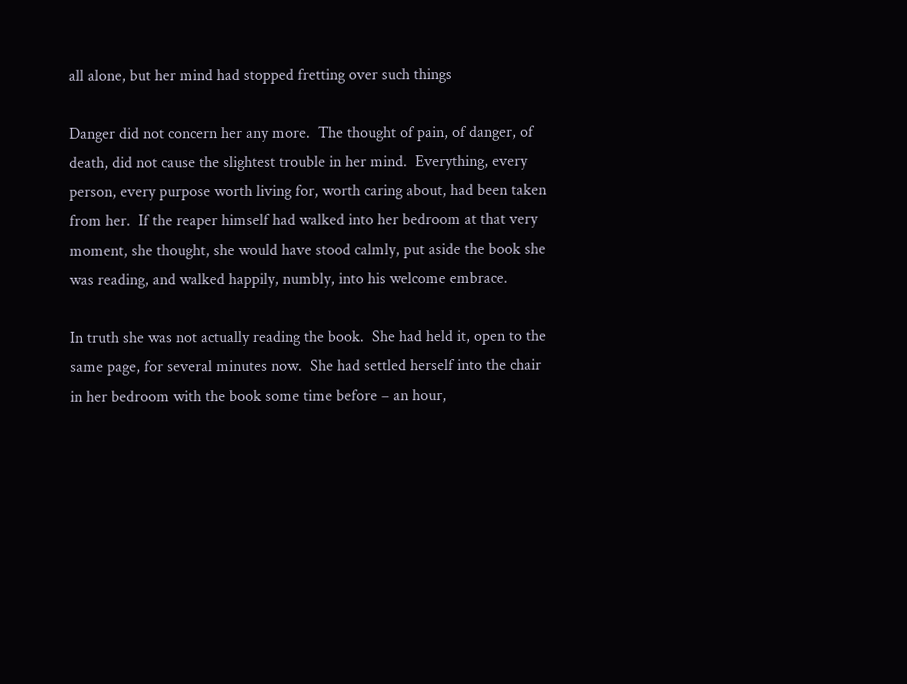all alone, but her mind had stopped fretting over such things

Danger did not concern her any more.  The thought of pain, of danger, of death, did not cause the slightest trouble in her mind.  Everything, every person, every purpose worth living for, worth caring about, had been taken from her.  If the reaper himself had walked into her bedroom at that very moment, she thought, she would have stood calmly, put aside the book she was reading, and walked happily, numbly, into his welcome embrace.

In truth she was not actually reading the book.  She had held it, open to the same page, for several minutes now.  She had settled herself into the chair in her bedroom with the book some time before – an hour,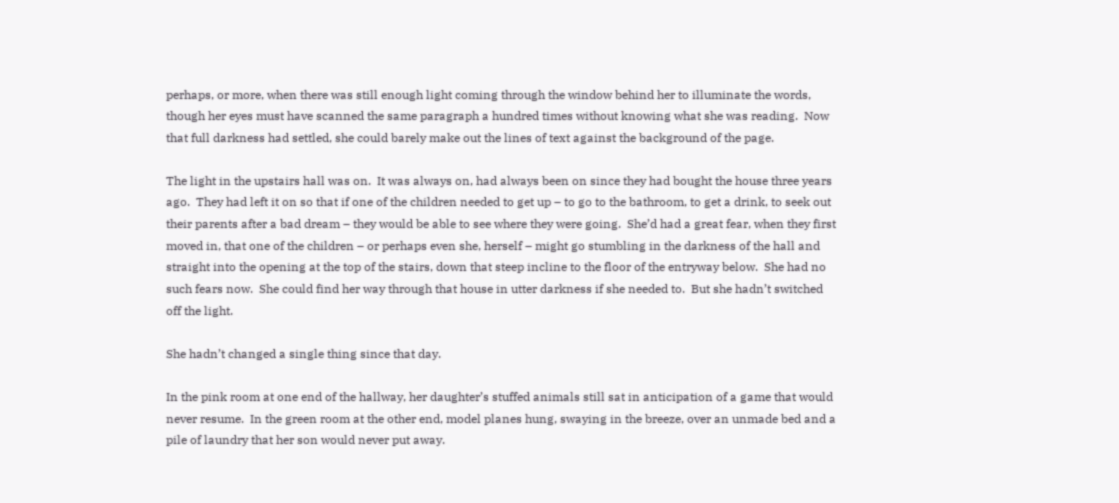perhaps, or more, when there was still enough light coming through the window behind her to illuminate the words, though her eyes must have scanned the same paragraph a hundred times without knowing what she was reading.  Now that full darkness had settled, she could barely make out the lines of text against the background of the page.

The light in the upstairs hall was on.  It was always on, had always been on since they had bought the house three years ago.  They had left it on so that if one of the children needed to get up – to go to the bathroom, to get a drink, to seek out their parents after a bad dream – they would be able to see where they were going.  She’d had a great fear, when they first moved in, that one of the children – or perhaps even she, herself – might go stumbling in the darkness of the hall and straight into the opening at the top of the stairs, down that steep incline to the floor of the entryway below.  She had no such fears now.  She could find her way through that house in utter darkness if she needed to.  But she hadn’t switched off the light.

She hadn’t changed a single thing since that day.

In the pink room at one end of the hallway, her daughter’s stuffed animals still sat in anticipation of a game that would never resume.  In the green room at the other end, model planes hung, swaying in the breeze, over an unmade bed and a pile of laundry that her son would never put away.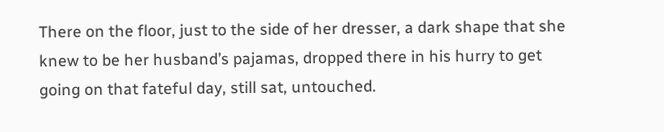There on the floor, just to the side of her dresser, a dark shape that she knew to be her husband’s pajamas, dropped there in his hurry to get going on that fateful day, still sat, untouched.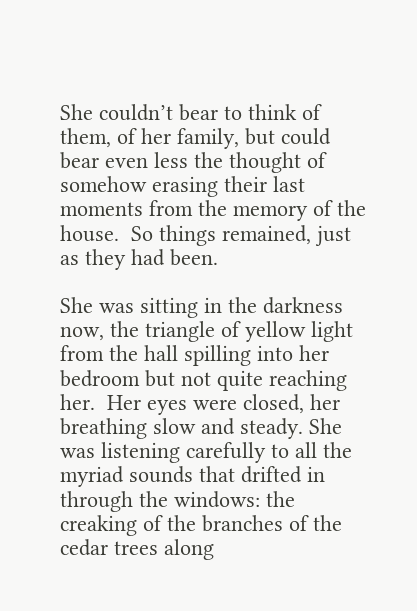She couldn’t bear to think of them, of her family, but could bear even less the thought of somehow erasing their last moments from the memory of the house.  So things remained, just as they had been.

She was sitting in the darkness now, the triangle of yellow light from the hall spilling into her bedroom but not quite reaching her.  Her eyes were closed, her breathing slow and steady. She was listening carefully to all the myriad sounds that drifted in through the windows: the creaking of the branches of the cedar trees along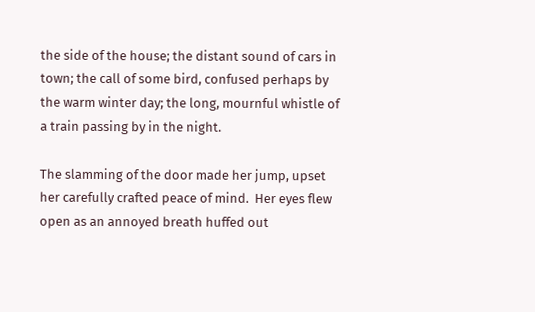the side of the house; the distant sound of cars in town; the call of some bird, confused perhaps by the warm winter day; the long, mournful whistle of a train passing by in the night.

The slamming of the door made her jump, upset her carefully crafted peace of mind.  Her eyes flew open as an annoyed breath huffed out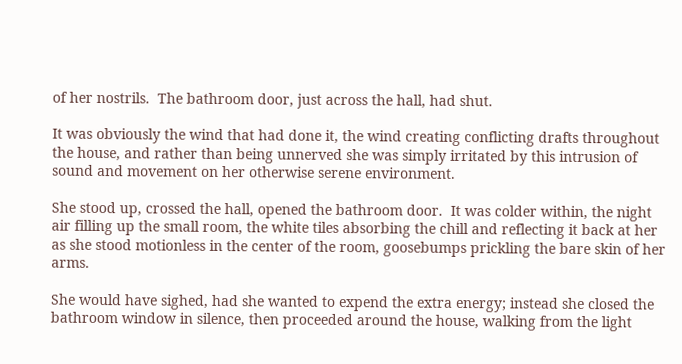of her nostrils.  The bathroom door, just across the hall, had shut.

It was obviously the wind that had done it, the wind creating conflicting drafts throughout the house, and rather than being unnerved she was simply irritated by this intrusion of sound and movement on her otherwise serene environment.

She stood up, crossed the hall, opened the bathroom door.  It was colder within, the night air filling up the small room, the white tiles absorbing the chill and reflecting it back at her as she stood motionless in the center of the room, goosebumps prickling the bare skin of her arms.

She would have sighed, had she wanted to expend the extra energy; instead she closed the bathroom window in silence, then proceeded around the house, walking from the light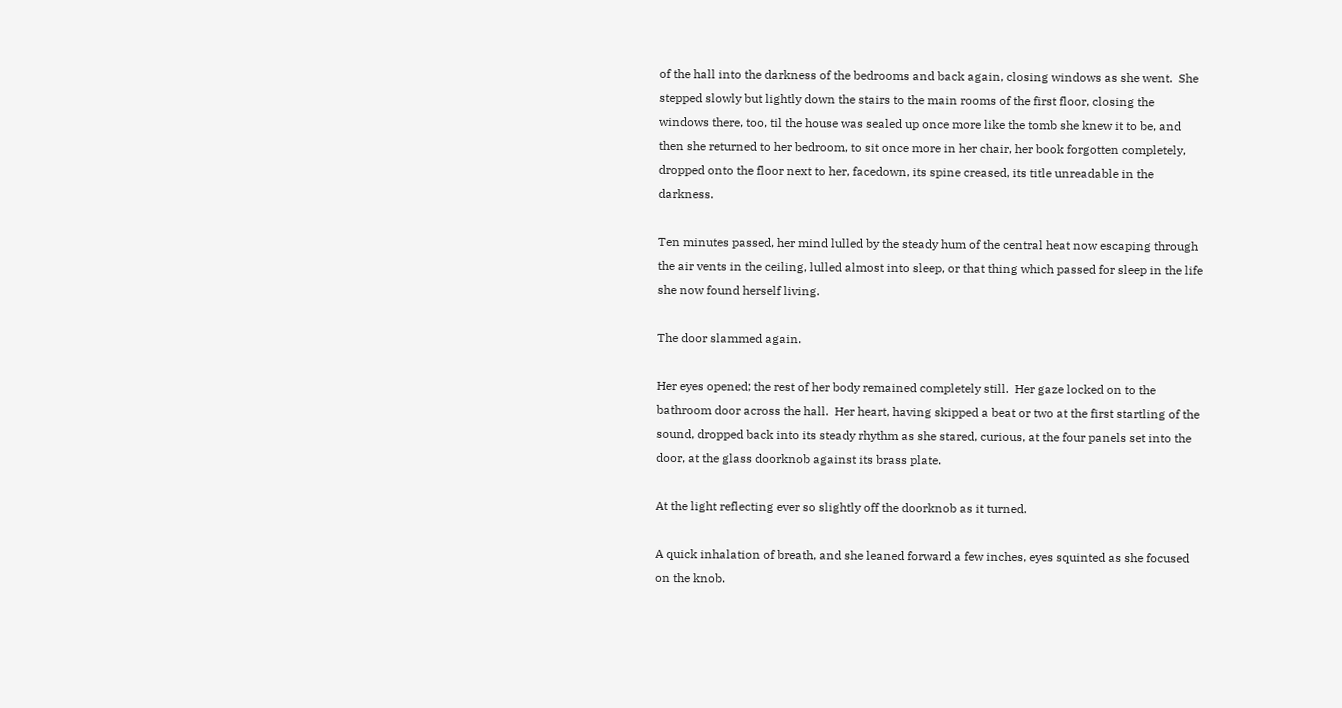of the hall into the darkness of the bedrooms and back again, closing windows as she went.  She stepped slowly but lightly down the stairs to the main rooms of the first floor, closing the windows there, too, til the house was sealed up once more like the tomb she knew it to be, and then she returned to her bedroom, to sit once more in her chair, her book forgotten completely, dropped onto the floor next to her, facedown, its spine creased, its title unreadable in the darkness.

Ten minutes passed, her mind lulled by the steady hum of the central heat now escaping through the air vents in the ceiling, lulled almost into sleep, or that thing which passed for sleep in the life she now found herself living.

The door slammed again.

Her eyes opened; the rest of her body remained completely still.  Her gaze locked on to the bathroom door across the hall.  Her heart, having skipped a beat or two at the first startling of the sound, dropped back into its steady rhythm as she stared, curious, at the four panels set into the door, at the glass doorknob against its brass plate.

At the light reflecting ever so slightly off the doorknob as it turned.

A quick inhalation of breath, and she leaned forward a few inches, eyes squinted as she focused on the knob.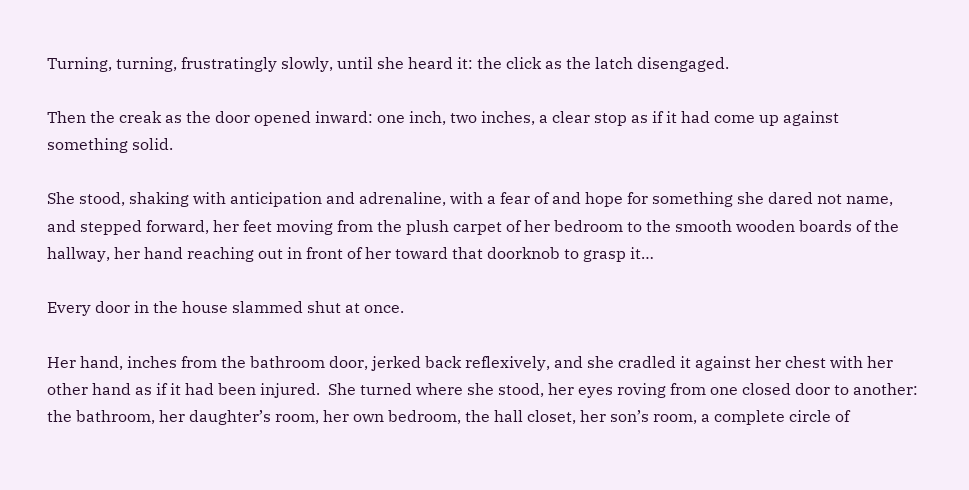Turning, turning, frustratingly slowly, until she heard it: the click as the latch disengaged.

Then the creak as the door opened inward: one inch, two inches, a clear stop as if it had come up against something solid.

She stood, shaking with anticipation and adrenaline, with a fear of and hope for something she dared not name, and stepped forward, her feet moving from the plush carpet of her bedroom to the smooth wooden boards of the hallway, her hand reaching out in front of her toward that doorknob to grasp it…

Every door in the house slammed shut at once.

Her hand, inches from the bathroom door, jerked back reflexively, and she cradled it against her chest with her other hand as if it had been injured.  She turned where she stood, her eyes roving from one closed door to another: the bathroom, her daughter’s room, her own bedroom, the hall closet, her son’s room, a complete circle of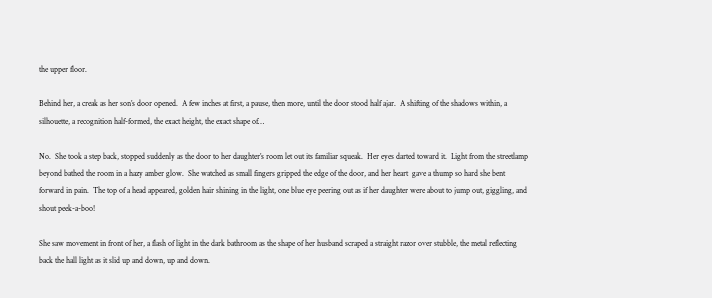the upper floor.

Behind her, a creak as her son’s door opened.  A few inches at first, a pause, then more, until the door stood half ajar.  A shifting of the shadows within, a silhouette, a recognition half-formed, the exact height, the exact shape of…

No.  She took a step back, stopped suddenly as the door to her daughter’s room let out its familiar squeak.  Her eyes darted toward it.  Light from the streetlamp beyond bathed the room in a hazy amber glow.  She watched as small fingers gripped the edge of the door, and her heart  gave a thump so hard she bent forward in pain.  The top of a head appeared, golden hair shining in the light, one blue eye peering out as if her daughter were about to jump out, giggling, and shout peek-a-boo!

She saw movement in front of her, a flash of light in the dark bathroom as the shape of her husband scraped a straight razor over stubble, the metal reflecting back the hall light as it slid up and down, up and down.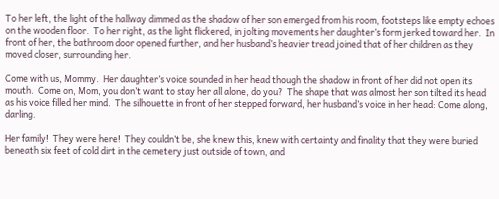To her left, the light of the hallway dimmed as the shadow of her son emerged from his room, footsteps like empty echoes on the wooden floor.  To her right, as the light flickered, in jolting movements her daughter’s form jerked toward her.  In front of her, the bathroom door opened further, and her husband’s heavier tread joined that of her children as they moved closer, surrounding her.

Come with us, Mommy.  Her daughter’s voice sounded in her head though the shadow in front of her did not open its mouth.  Come on, Mom, you don’t want to stay her all alone, do you?  The shape that was almost her son tilted its head as his voice filled her mind.  The silhouette in front of her stepped forward, her husband’s voice in her head: Come along, darling.

Her family!  They were here!  They couldn’t be, she knew this, knew with certainty and finality that they were buried beneath six feet of cold dirt in the cemetery just outside of town, and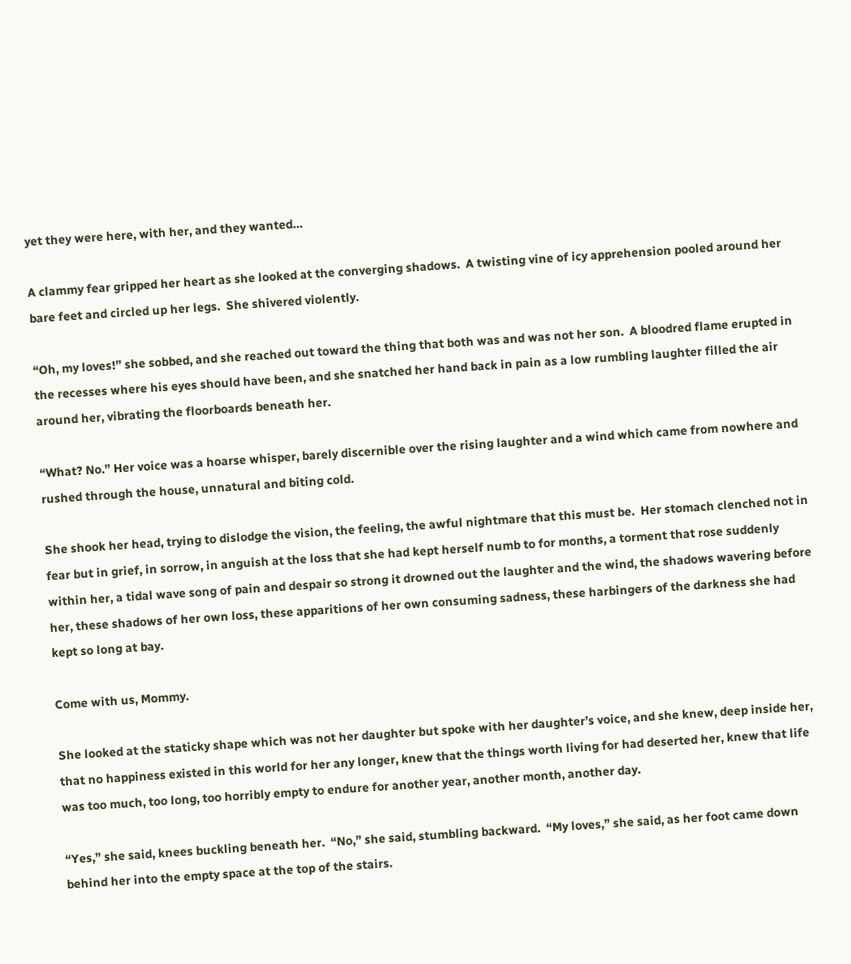yet they were here, with her, and they wanted…

A clammy fear gripped her heart as she looked at the converging shadows.  A twisting vine of icy apprehension pooled around her bare feet and circled up her legs.  She shivered violently.

“Oh, my loves!” she sobbed, and she reached out toward the thing that both was and was not her son.  A bloodred flame erupted in the recesses where his eyes should have been, and she snatched her hand back in pain as a low rumbling laughter filled the air around her, vibrating the floorboards beneath her.

“What? No.” Her voice was a hoarse whisper, barely discernible over the rising laughter and a wind which came from nowhere and rushed through the house, unnatural and biting cold.

She shook her head, trying to dislodge the vision, the feeling, the awful nightmare that this must be.  Her stomach clenched not in fear but in grief, in sorrow, in anguish at the loss that she had kept herself numb to for months, a torment that rose suddenly within her, a tidal wave song of pain and despair so strong it drowned out the laughter and the wind, the shadows wavering before her, these shadows of her own loss, these apparitions of her own consuming sadness, these harbingers of the darkness she had kept so long at bay.

Come with us, Mommy.

She looked at the staticky shape which was not her daughter but spoke with her daughter’s voice, and she knew, deep inside her, that no happiness existed in this world for her any longer, knew that the things worth living for had deserted her, knew that life was too much, too long, too horribly empty to endure for another year, another month, another day.

“Yes,” she said, knees buckling beneath her.  “No,” she said, stumbling backward.  “My loves,” she said, as her foot came down behind her into the empty space at the top of the stairs.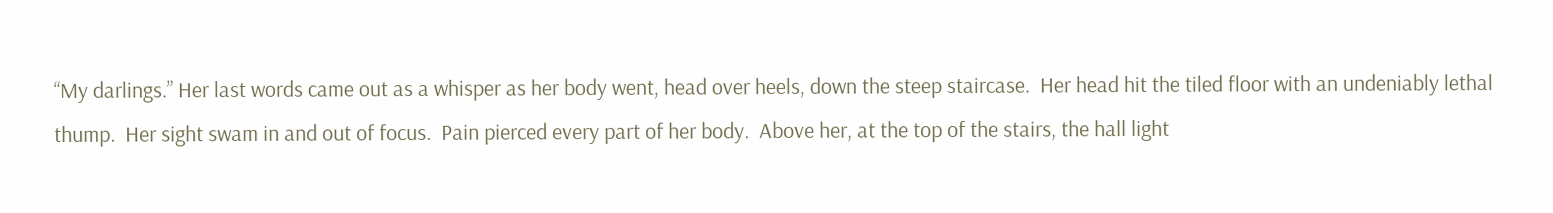“My darlings.” Her last words came out as a whisper as her body went, head over heels, down the steep staircase.  Her head hit the tiled floor with an undeniably lethal thump.  Her sight swam in and out of focus.  Pain pierced every part of her body.  Above her, at the top of the stairs, the hall light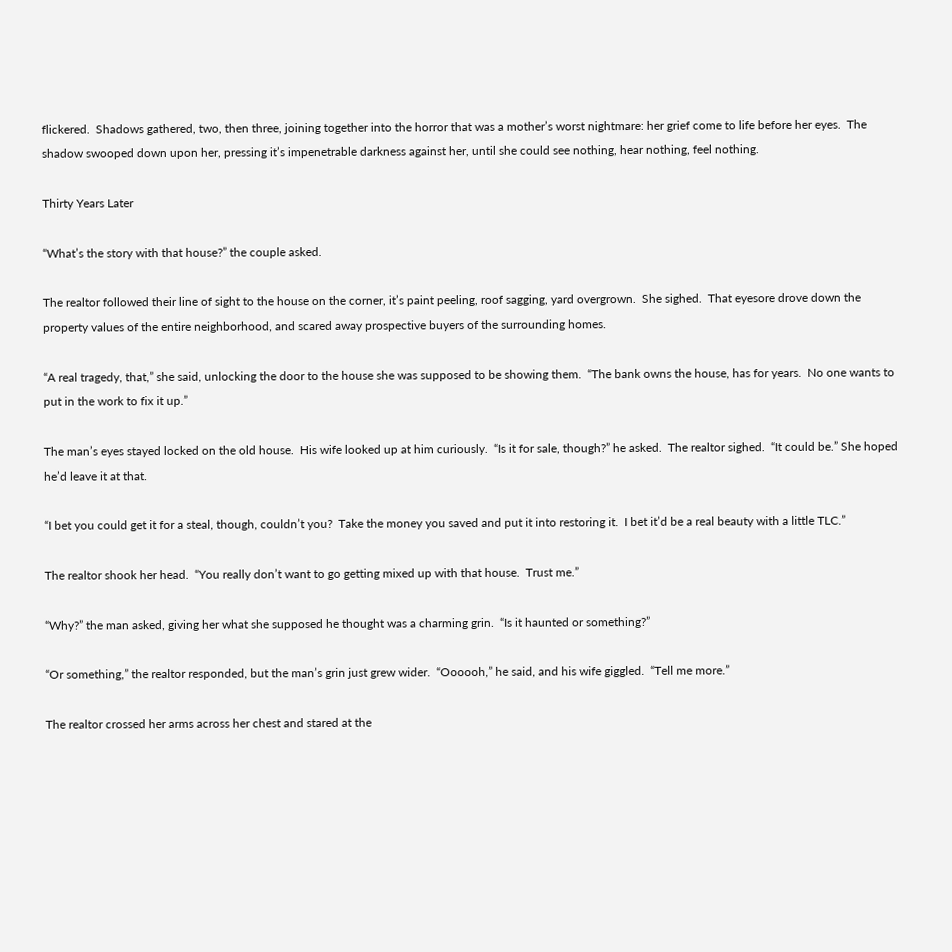flickered.  Shadows gathered, two, then three, joining together into the horror that was a mother’s worst nightmare: her grief come to life before her eyes.  The shadow swooped down upon her, pressing it’s impenetrable darkness against her, until she could see nothing, hear nothing, feel nothing.

Thirty Years Later

“What’s the story with that house?” the couple asked.

The realtor followed their line of sight to the house on the corner, it’s paint peeling, roof sagging, yard overgrown.  She sighed.  That eyesore drove down the property values of the entire neighborhood, and scared away prospective buyers of the surrounding homes.

“A real tragedy, that,” she said, unlocking the door to the house she was supposed to be showing them.  “The bank owns the house, has for years.  No one wants to put in the work to fix it up.”

The man’s eyes stayed locked on the old house.  His wife looked up at him curiously.  “Is it for sale, though?” he asked.  The realtor sighed.  “It could be.” She hoped he’d leave it at that.

“I bet you could get it for a steal, though, couldn’t you?  Take the money you saved and put it into restoring it.  I bet it’d be a real beauty with a little TLC.”

The realtor shook her head.  “You really don’t want to go getting mixed up with that house.  Trust me.”

“Why?” the man asked, giving her what she supposed he thought was a charming grin.  “Is it haunted or something?”

“Or something,” the realtor responded, but the man’s grin just grew wider.  “Oooooh,” he said, and his wife giggled.  “Tell me more.”

The realtor crossed her arms across her chest and stared at the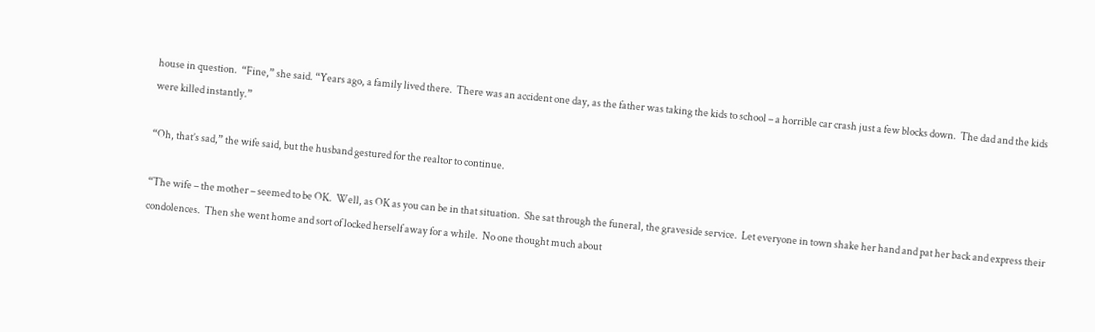house in question.  “Fine,” she said. “Years ago, a family lived there.  There was an accident one day, as the father was taking the kids to school – a horrible car crash just a few blocks down.  The dad and the kids were killed instantly.”

“Oh, that’s sad,” the wife said, but the husband gestured for the realtor to continue.

“The wife – the mother – seemed to be OK.  Well, as OK as you can be in that situation.  She sat through the funeral, the graveside service.  Let everyone in town shake her hand and pat her back and express their condolences.  Then she went home and sort of locked herself away for a while.  No one thought much about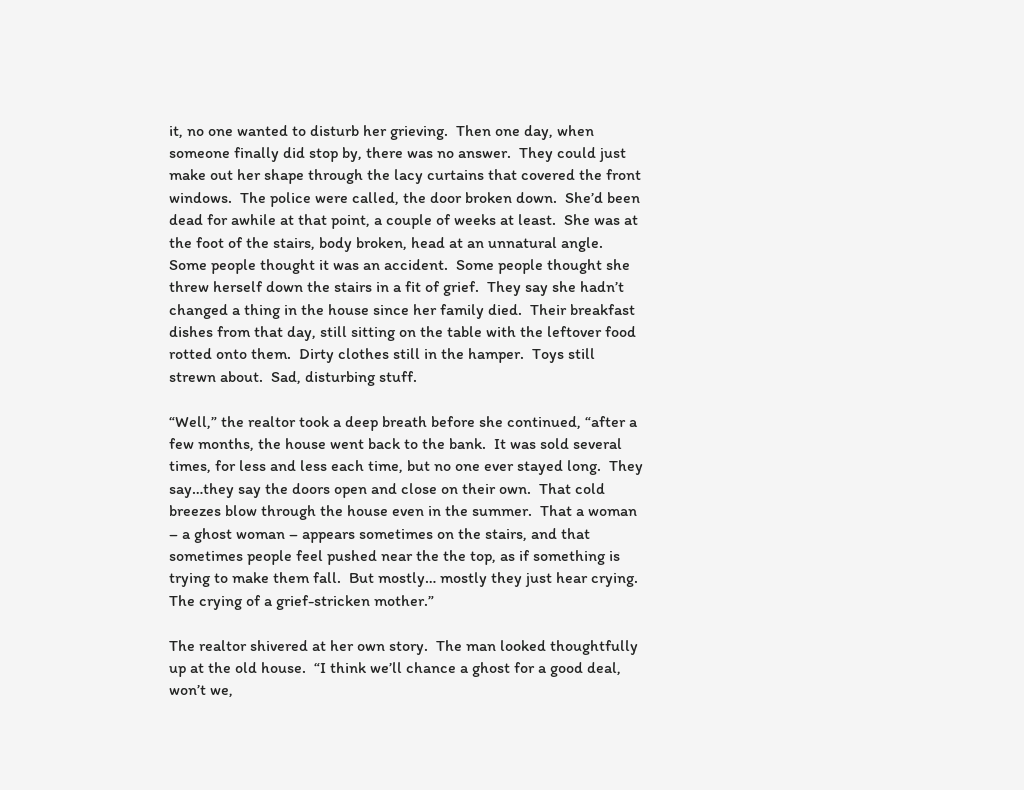it, no one wanted to disturb her grieving.  Then one day, when someone finally did stop by, there was no answer.  They could just make out her shape through the lacy curtains that covered the front windows.  The police were called, the door broken down.  She’d been dead for awhile at that point, a couple of weeks at least.  She was at the foot of the stairs, body broken, head at an unnatural angle.  Some people thought it was an accident.  Some people thought she threw herself down the stairs in a fit of grief.  They say she hadn’t changed a thing in the house since her family died.  Their breakfast dishes from that day, still sitting on the table with the leftover food rotted onto them.  Dirty clothes still in the hamper.  Toys still strewn about.  Sad, disturbing stuff.

“Well,” the realtor took a deep breath before she continued, “after a few months, the house went back to the bank.  It was sold several times, for less and less each time, but no one ever stayed long.  They say…they say the doors open and close on their own.  That cold breezes blow through the house even in the summer.  That a woman – a ghost woman – appears sometimes on the stairs, and that sometimes people feel pushed near the the top, as if something is trying to make them fall.  But mostly… mostly they just hear crying.  The crying of a grief-stricken mother.”

The realtor shivered at her own story.  The man looked thoughtfully up at the old house.  “I think we’ll chance a ghost for a good deal, won’t we,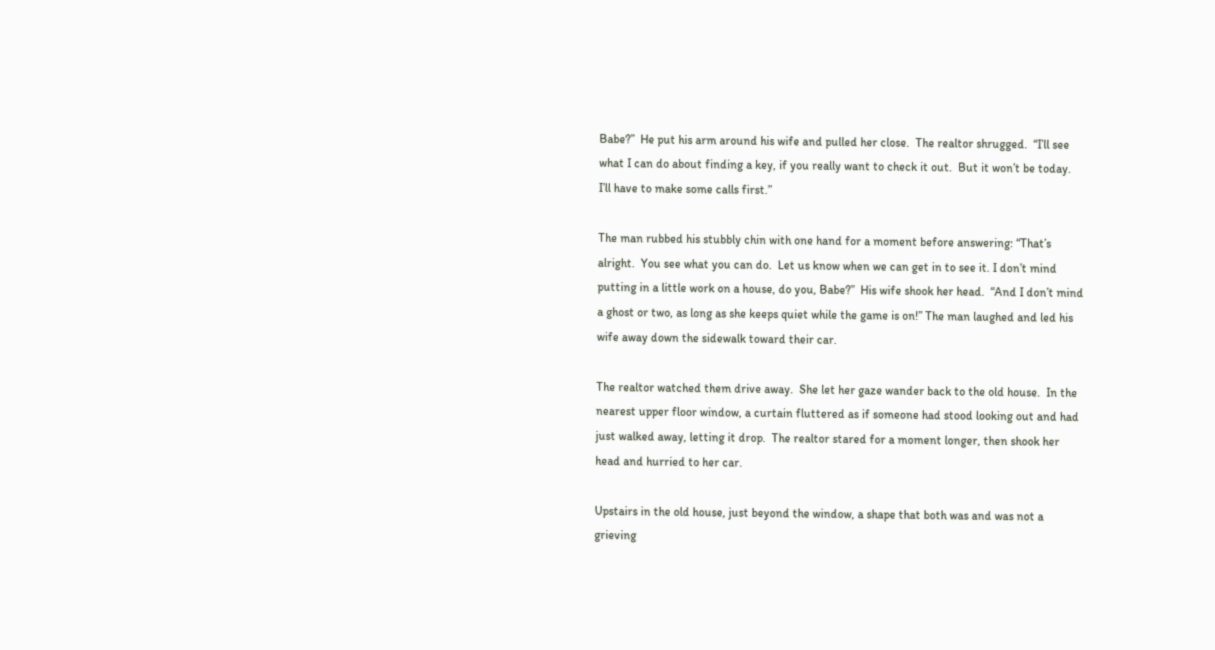Babe?”  He put his arm around his wife and pulled her close.  The realtor shrugged.  “I’ll see what I can do about finding a key, if you really want to check it out.  But it won’t be today.  I’ll have to make some calls first.”

The man rubbed his stubbly chin with one hand for a moment before answering: “That’s alright.  You see what you can do.  Let us know when we can get in to see it. I don’t mind putting in a little work on a house, do you, Babe?”  His wife shook her head.  “And I don’t mind a ghost or two, as long as she keeps quiet while the game is on!” The man laughed and led his wife away down the sidewalk toward their car.

The realtor watched them drive away.  She let her gaze wander back to the old house.  In the nearest upper floor window, a curtain fluttered as if someone had stood looking out and had just walked away, letting it drop.  The realtor stared for a moment longer, then shook her head and hurried to her car.

Upstairs in the old house, just beyond the window, a shape that both was and was not a grieving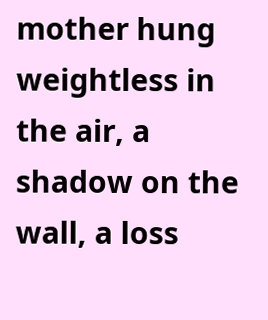mother hung weightless in the air, a shadow on the wall, a loss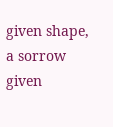given shape, a sorrow given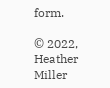form.

© 2022, Heather Miller